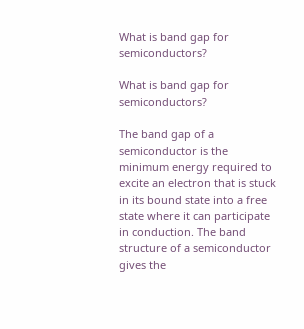What is band gap for semiconductors?

What is band gap for semiconductors?

The band gap of a semiconductor is the minimum energy required to excite an electron that is stuck in its bound state into a free state where it can participate in conduction. The band structure of a semiconductor gives the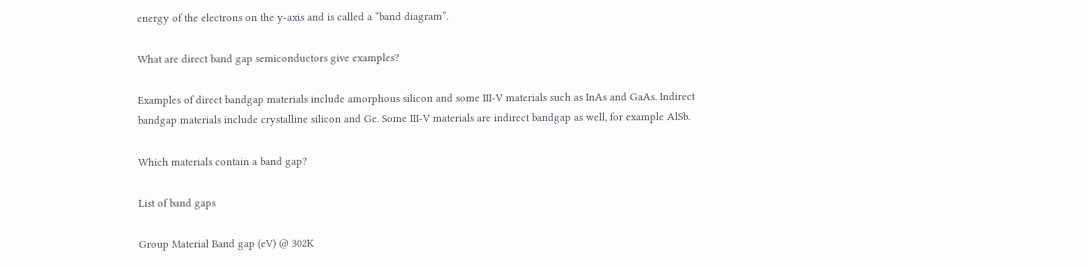energy of the electrons on the y-axis and is called a “band diagram”.

What are direct band gap semiconductors give examples?

Examples of direct bandgap materials include amorphous silicon and some III-V materials such as InAs and GaAs. Indirect bandgap materials include crystalline silicon and Ge. Some III-V materials are indirect bandgap as well, for example AlSb.

Which materials contain a band gap?

List of band gaps

Group Material Band gap (eV) @ 302K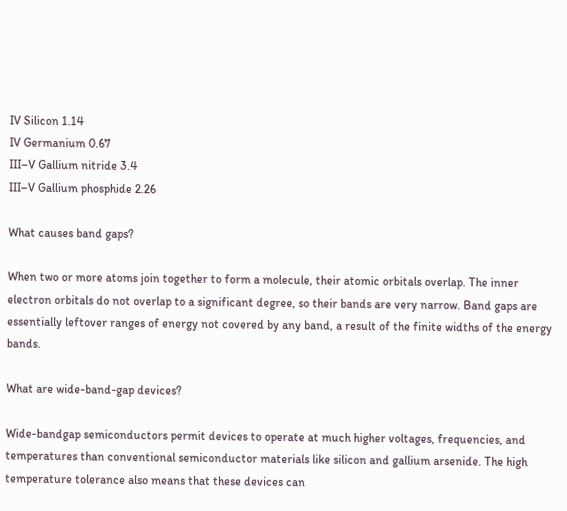IV Silicon 1.14
IV Germanium 0.67
III–V Gallium nitride 3.4
III–V Gallium phosphide 2.26

What causes band gaps?

When two or more atoms join together to form a molecule, their atomic orbitals overlap. The inner electron orbitals do not overlap to a significant degree, so their bands are very narrow. Band gaps are essentially leftover ranges of energy not covered by any band, a result of the finite widths of the energy bands.

What are wide-band-gap devices?

Wide-bandgap semiconductors permit devices to operate at much higher voltages, frequencies, and temperatures than conventional semiconductor materials like silicon and gallium arsenide. The high temperature tolerance also means that these devices can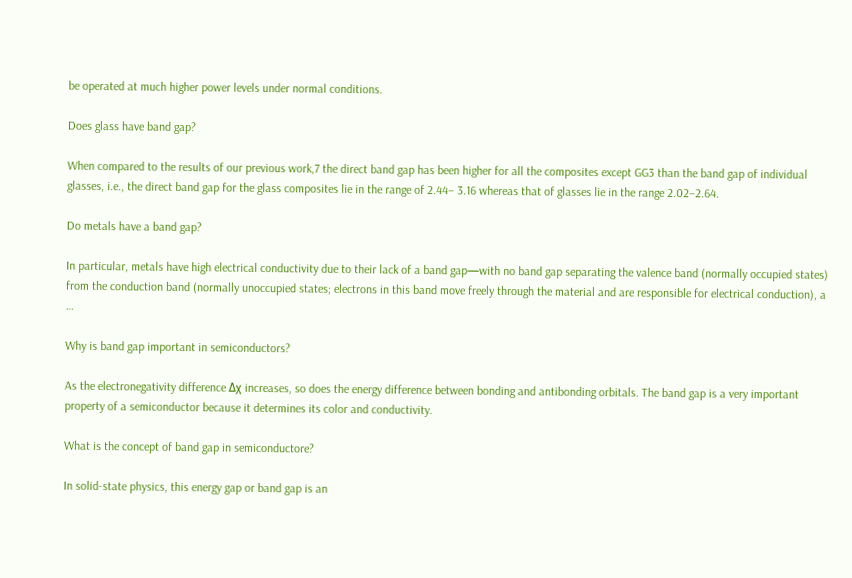be operated at much higher power levels under normal conditions.

Does glass have band gap?

When compared to the results of our previous work,7 the direct band gap has been higher for all the composites except GG3 than the band gap of individual glasses, i.e., the direct band gap for the glass composites lie in the range of 2.44– 3.16 whereas that of glasses lie in the range 2.02–2.64.

Do metals have a band gap?

In particular, metals have high electrical conductivity due to their lack of a band gap—with no band gap separating the valence band (normally occupied states) from the conduction band (normally unoccupied states; electrons in this band move freely through the material and are responsible for electrical conduction), a …

Why is band gap important in semiconductors?

As the electronegativity difference Δχ increases, so does the energy difference between bonding and antibonding orbitals. The band gap is a very important property of a semiconductor because it determines its color and conductivity.

What is the concept of band gap in semiconductore?

In solid-state physics, this energy gap or band gap is an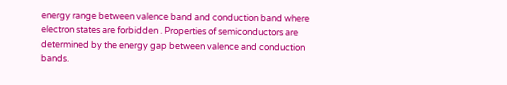energy range between valence band and conduction band where electron states are forbidden . Properties of semiconductors are determined by the energy gap between valence and conduction bands.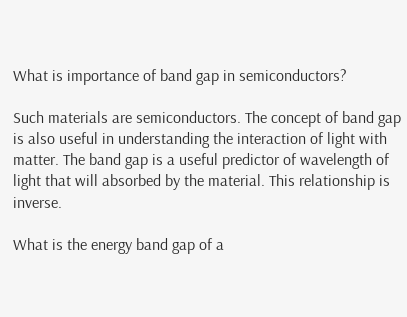What is importance of band gap in semiconductors?

Such materials are semiconductors. The concept of band gap is also useful in understanding the interaction of light with matter. The band gap is a useful predictor of wavelength of light that will absorbed by the material. This relationship is inverse.

What is the energy band gap of a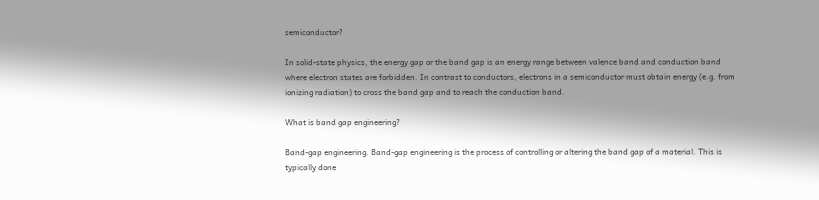semiconductor?

In solid-state physics, the energy gap or the band gap is an energy range between valence band and conduction band where electron states are forbidden. In contrast to conductors, electrons in a semiconductor must obtain energy (e.g. from ionizing radiation) to cross the band gap and to reach the conduction band.

What is band gap engineering?

Band-gap engineering. Band-gap engineering is the process of controlling or altering the band gap of a material. This is typically done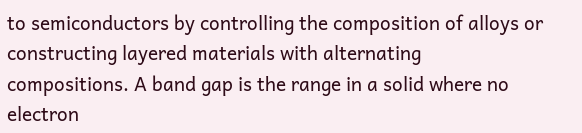to semiconductors by controlling the composition of alloys or constructing layered materials with alternating compositions. A band gap is the range in a solid where no electron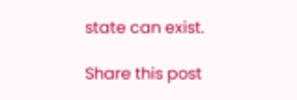state can exist.

Share this post